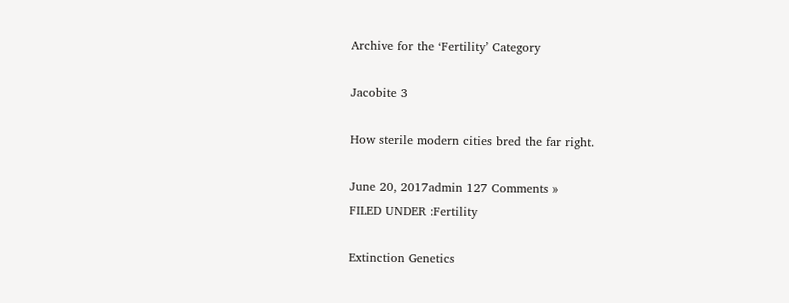Archive for the ‘Fertility’ Category

Jacobite 3

How sterile modern cities bred the far right.

June 20, 2017admin 127 Comments »
FILED UNDER :Fertility

Extinction Genetics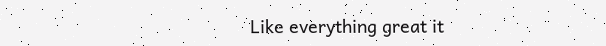Like everything great it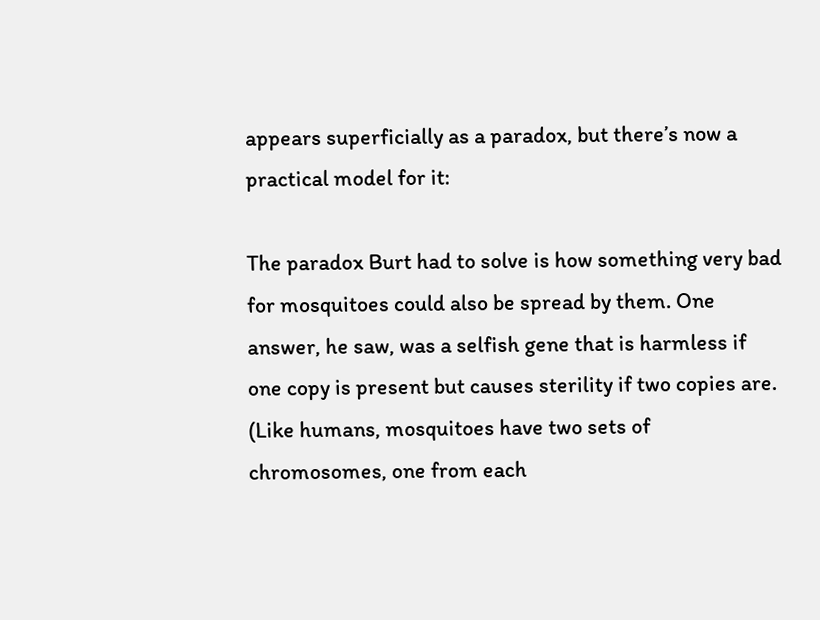appears superficially as a paradox, but there’s now a practical model for it:

The paradox Burt had to solve is how something very bad for mosquitoes could also be spread by them. One answer, he saw, was a selfish gene that is harmless if one copy is present but causes sterility if two copies are. (Like humans, mosquitoes have two sets of chromosomes, one from each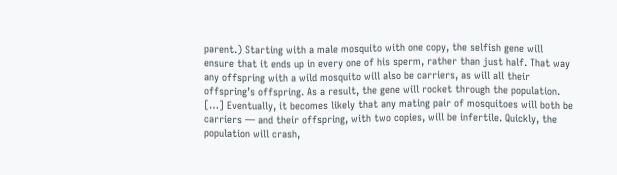parent.) Starting with a male mosquito with one copy, the selfish gene will ensure that it ends up in every one of his sperm, rather than just half. That way any offspring with a wild mosquito will also be carriers, as will all their offspring’s offspring. As a result, the gene will rocket through the population. […] Eventually, it becomes likely that any mating pair of mosquitoes will both be carriers — and their offspring, with two copies, will be infertile. Quickly, the population will crash,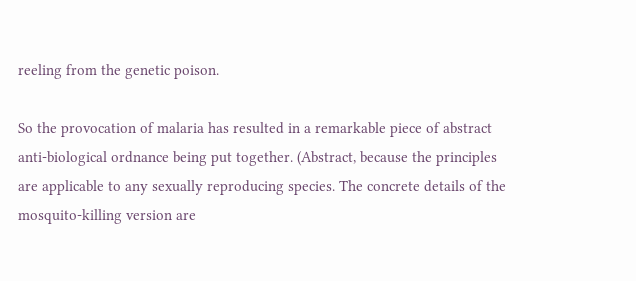reeling from the genetic poison.

So the provocation of malaria has resulted in a remarkable piece of abstract anti-biological ordnance being put together. (Abstract, because the principles are applicable to any sexually reproducing species. The concrete details of the mosquito-killing version are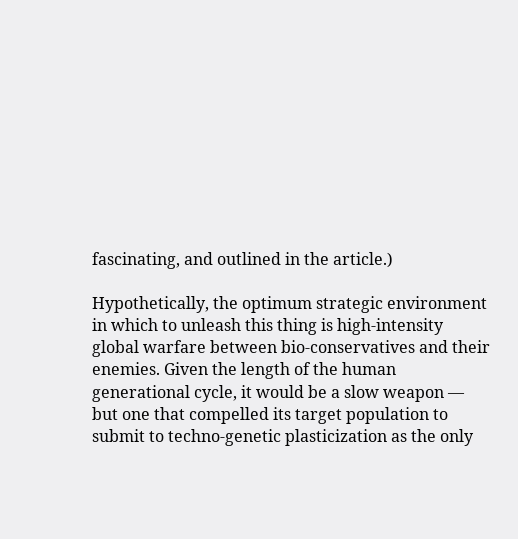fascinating, and outlined in the article.)

Hypothetically, the optimum strategic environment in which to unleash this thing is high-intensity global warfare between bio-conservatives and their enemies. Given the length of the human generational cycle, it would be a slow weapon — but one that compelled its target population to submit to techno-genetic plasticization as the only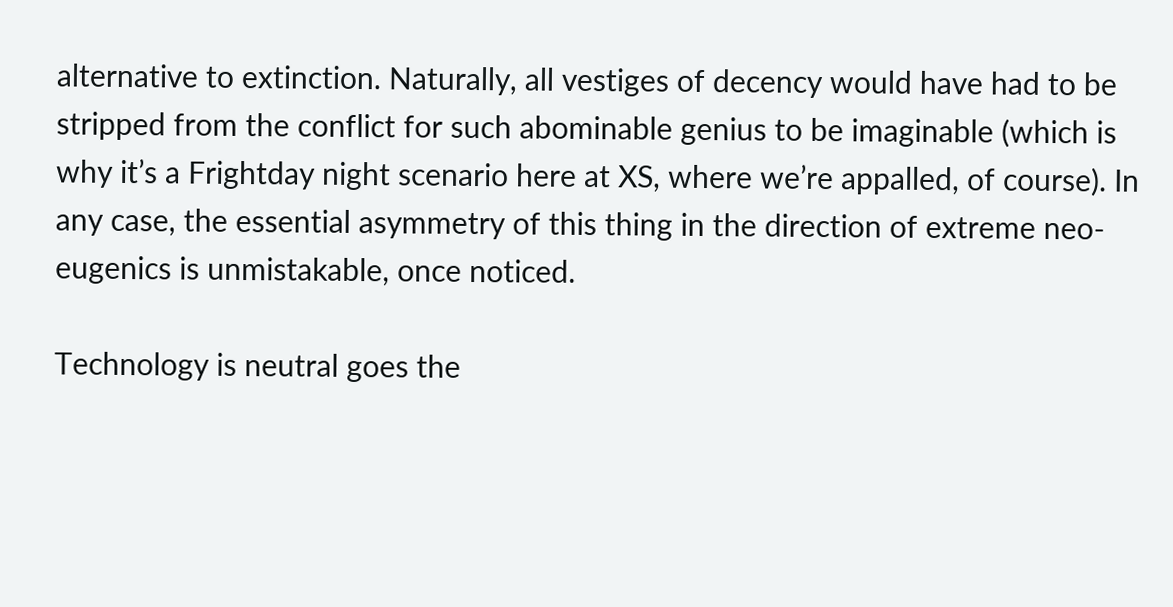alternative to extinction. Naturally, all vestiges of decency would have had to be stripped from the conflict for such abominable genius to be imaginable (which is why it’s a Frightday night scenario here at XS, where we’re appalled, of course). In any case, the essential asymmetry of this thing in the direction of extreme neo-eugenics is unmistakable, once noticed.

Technology is neutral goes the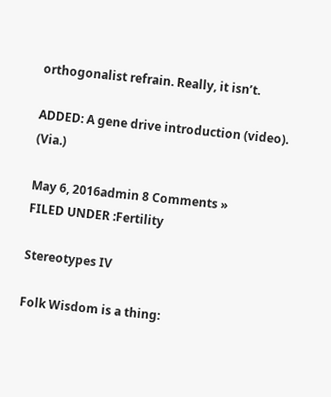orthogonalist refrain. Really, it isn’t.

ADDED: A gene drive introduction (video). (Via.)

May 6, 2016admin 8 Comments »
FILED UNDER :Fertility

Stereotypes IV

Folk Wisdom is a thing: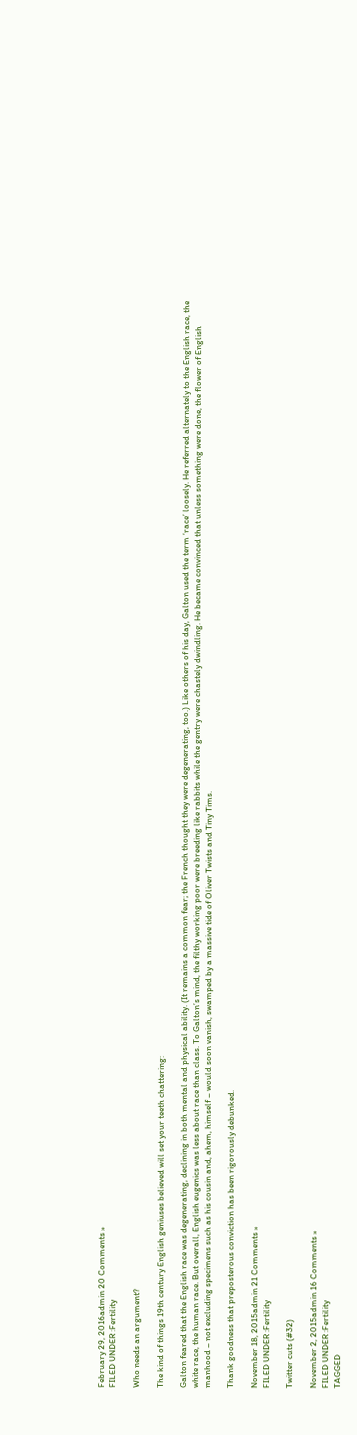February 29, 2016admin 20 Comments »
FILED UNDER :Fertility

Who needs an argument?

The kind of things 19th century English geniuses believed will set your teeth chattering:

Galton feared that the English race was degenerating, declining in both mental and physical ability. (It remains a common fear; the French thought they were degenerating, too.) Like others of his day, Galton used the term ‘race’ loosely. He referred alternately to the English race, the white race, the human race. But overall, English eugenics was less about race than class. To Galton’s mind, the filthy working poor were breeding like rabbits while the gentry were chastely dwindling. He became convinced that unless something were done, the flower of English manhood – not excluding specimens such as his cousin and, ahem, himself – would soon vanish, swamped by a massive tide of Oliver Twists and Tiny Tims.

Thank goodness that preposterous conviction has been rigorously debunked.

November 18, 2015admin 21 Comments »
FILED UNDER :Fertility

Twitter cuts (#32)

November 2, 2015admin 16 Comments »
FILED UNDER :Fertility
TAGGED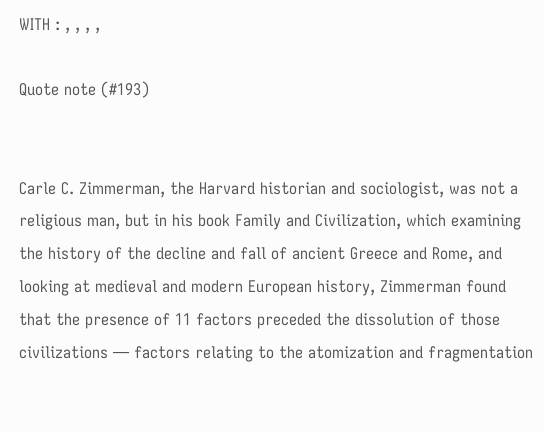WITH : , , , ,

Quote note (#193)


Carle C. Zimmerman, the Harvard historian and sociologist, was not a religious man, but in his book Family and Civilization, which examining the history of the decline and fall of ancient Greece and Rome, and looking at medieval and modern European history, Zimmerman found that the presence of 11 factors preceded the dissolution of those civilizations — factors relating to the atomization and fragmentation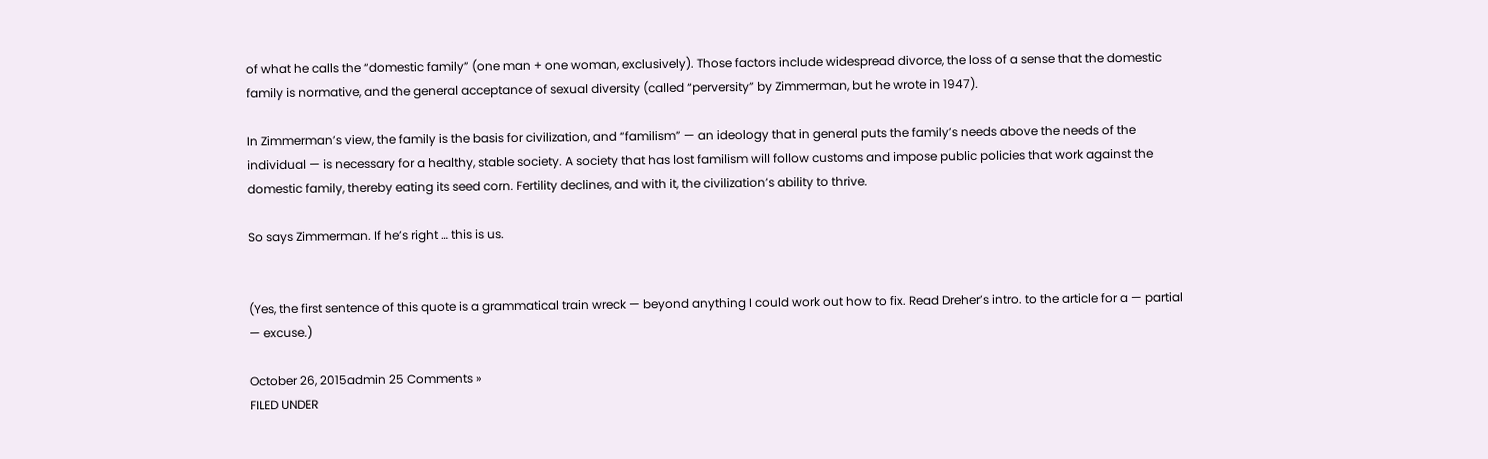of what he calls the “domestic family” (one man + one woman, exclusively). Those factors include widespread divorce, the loss of a sense that the domestic family is normative, and the general acceptance of sexual diversity (called “perversity” by Zimmerman, but he wrote in 1947).

In Zimmerman’s view, the family is the basis for civilization, and “familism” — an ideology that in general puts the family’s needs above the needs of the individual — is necessary for a healthy, stable society. A society that has lost familism will follow customs and impose public policies that work against the domestic family, thereby eating its seed corn. Fertility declines, and with it, the civilization’s ability to thrive.

So says Zimmerman. If he’s right … this is us.


(Yes, the first sentence of this quote is a grammatical train wreck — beyond anything I could work out how to fix. Read Dreher’s intro. to the article for a — partial — excuse.)

October 26, 2015admin 25 Comments »
FILED UNDER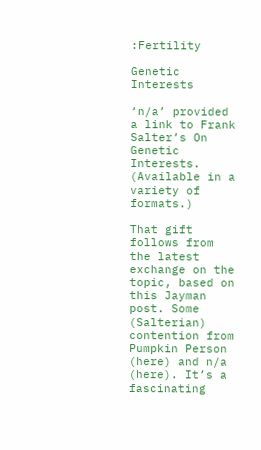:Fertility

Genetic Interests

‘n/a’ provided a link to Frank Salter’s On Genetic Interests. (Available in a variety of formats.)

That gift follows from the latest exchange on the topic, based on this Jayman post. Some (Salterian) contention from Pumpkin Person (here) and n/a (here). It’s a fascinating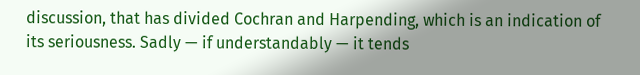discussion, that has divided Cochran and Harpending, which is an indication of its seriousness. Sadly — if understandably — it tends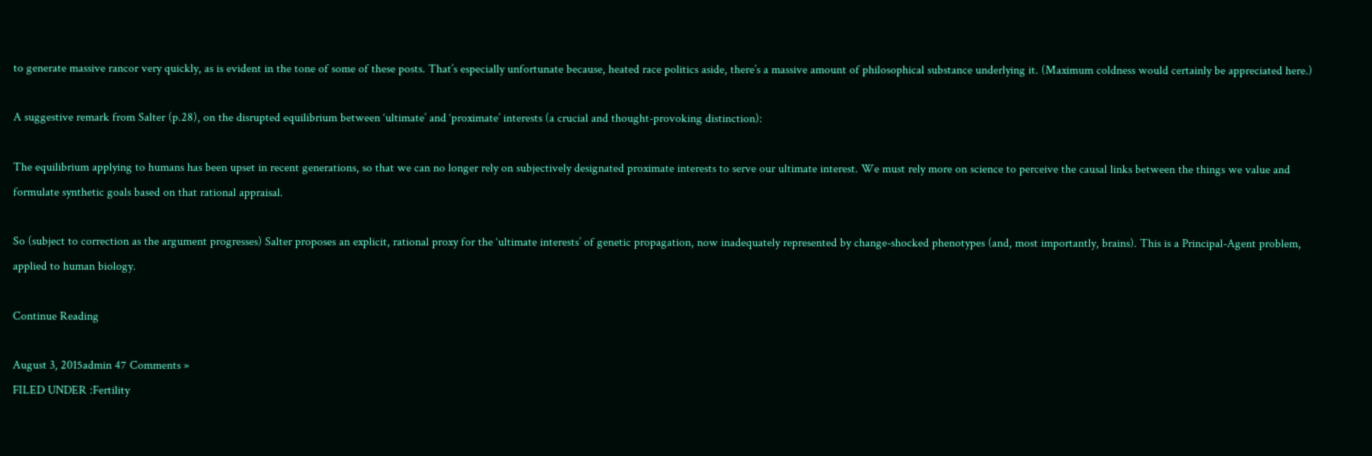to generate massive rancor very quickly, as is evident in the tone of some of these posts. That’s especially unfortunate because, heated race politics aside, there’s a massive amount of philosophical substance underlying it. (Maximum coldness would certainly be appreciated here.)

A suggestive remark from Salter (p.28), on the disrupted equilibrium between ‘ultimate’ and ‘proximate’ interests (a crucial and thought-provoking distinction):

The equilibrium applying to humans has been upset in recent generations, so that we can no longer rely on subjectively designated proximate interests to serve our ultimate interest. We must rely more on science to perceive the causal links between the things we value and formulate synthetic goals based on that rational appraisal.

So (subject to correction as the argument progresses) Salter proposes an explicit, rational proxy for the ‘ultimate interests’ of genetic propagation, now inadequately represented by change-shocked phenotypes (and, most importantly, brains). This is a Principal-Agent problem, applied to human biology.

Continue Reading

August 3, 2015admin 47 Comments »
FILED UNDER :Fertility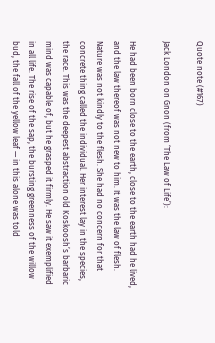Quote note (#167)

Jack London on Gnon (from ‘The Law of Life’):

He had been born close to the earth, close to the earth had he lived, and the law thereof was not new to him. It was the law of flesh. Nature was not kindly to the flesh. She had no concern for that concrete thing called the individual. Her interest lay in the species, the race. This was the deepest abstraction old Koskoosh’s barbaric mind was capable of, but he grasped it firmly. He saw it exemplified in all life. The rise of the sap, the bursting greenness of the willow bud, the fall of the yellow leaf — in this alone was told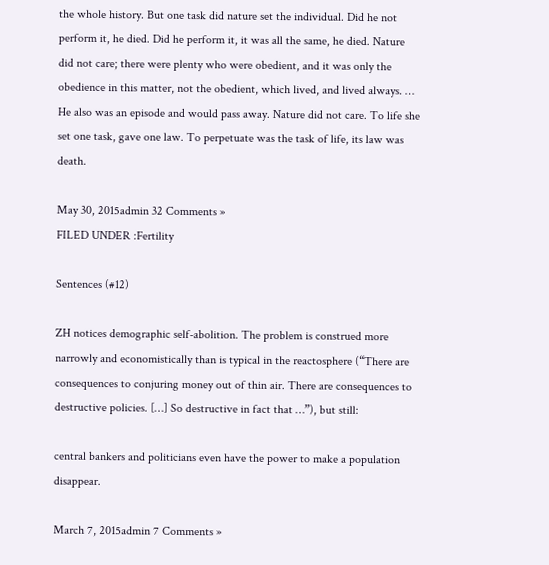the whole history. But one task did nature set the individual. Did he not perform it, he died. Did he perform it, it was all the same, he died. Nature did not care; there were plenty who were obedient, and it was only the obedience in this matter, not the obedient, which lived, and lived always. … He also was an episode and would pass away. Nature did not care. To life she set one task, gave one law. To perpetuate was the task of life, its law was death.

May 30, 2015admin 32 Comments »
FILED UNDER :Fertility

Sentences (#12)

ZH notices demographic self-abolition. The problem is construed more narrowly and economistically than is typical in the reactosphere (“There are consequences to conjuring money out of thin air. There are consequences to destructive policies. […] So destructive in fact that …”), but still:

central bankers and politicians even have the power to make a population disappear.

March 7, 2015admin 7 Comments »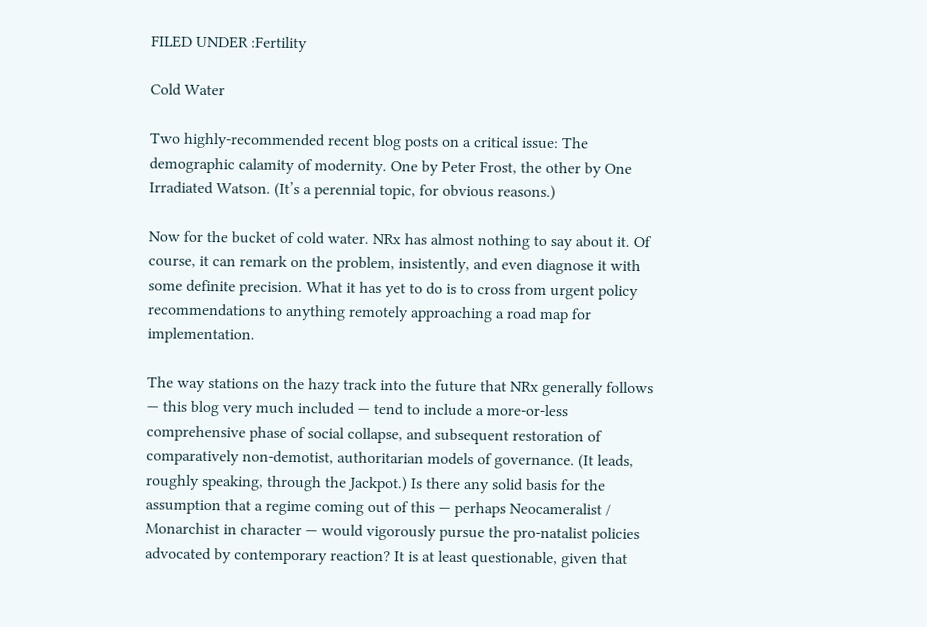FILED UNDER :Fertility

Cold Water

Two highly-recommended recent blog posts on a critical issue: The demographic calamity of modernity. One by Peter Frost, the other by One Irradiated Watson. (It’s a perennial topic, for obvious reasons.)

Now for the bucket of cold water. NRx has almost nothing to say about it. Of course, it can remark on the problem, insistently, and even diagnose it with some definite precision. What it has yet to do is to cross from urgent policy recommendations to anything remotely approaching a road map for implementation.

The way stations on the hazy track into the future that NRx generally follows — this blog very much included — tend to include a more-or-less comprehensive phase of social collapse, and subsequent restoration of comparatively non-demotist, authoritarian models of governance. (It leads, roughly speaking, through the Jackpot.) Is there any solid basis for the assumption that a regime coming out of this — perhaps Neocameralist / Monarchist in character — would vigorously pursue the pro-natalist policies advocated by contemporary reaction? It is at least questionable, given that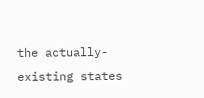the actually-existing states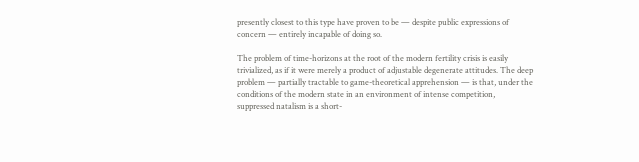presently closest to this type have proven to be — despite public expressions of concern — entirely incapable of doing so.

The problem of time-horizons at the root of the modern fertility crisis is easily trivialized, as if it were merely a product of adjustable degenerate attitudes. The deep problem — partially tractable to game-theoretical apprehension — is that, under the conditions of the modern state in an environment of intense competition, suppressed natalism is a short-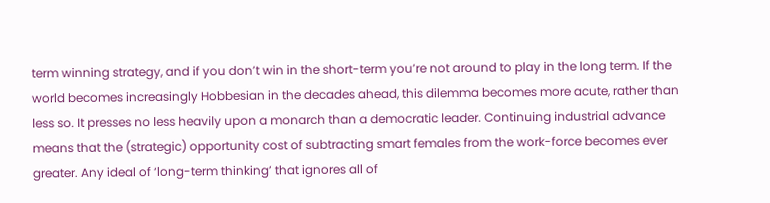term winning strategy, and if you don’t win in the short-term you’re not around to play in the long term. If the world becomes increasingly Hobbesian in the decades ahead, this dilemma becomes more acute, rather than less so. It presses no less heavily upon a monarch than a democratic leader. Continuing industrial advance means that the (strategic) opportunity cost of subtracting smart females from the work-force becomes ever greater. Any ideal of ‘long-term thinking’ that ignores all of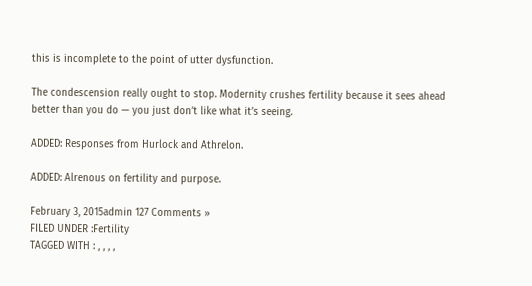this is incomplete to the point of utter dysfunction.

The condescension really ought to stop. Modernity crushes fertility because it sees ahead better than you do — you just don’t like what it’s seeing.

ADDED: Responses from Hurlock and Athrelon.

ADDED: Alrenous on fertility and purpose.

February 3, 2015admin 127 Comments »
FILED UNDER :Fertility
TAGGED WITH : , , , ,